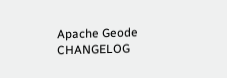Apache Geode CHANGELOG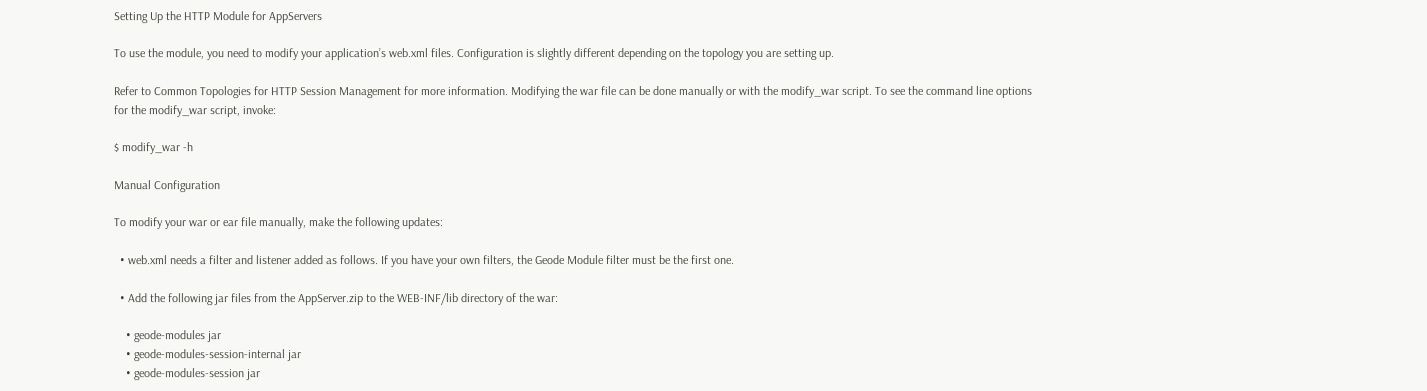Setting Up the HTTP Module for AppServers

To use the module, you need to modify your application’s web.xml files. Configuration is slightly different depending on the topology you are setting up.

Refer to Common Topologies for HTTP Session Management for more information. Modifying the war file can be done manually or with the modify_war script. To see the command line options for the modify_war script, invoke:

$ modify_war -h

Manual Configuration

To modify your war or ear file manually, make the following updates:

  • web.xml needs a filter and listener added as follows. If you have your own filters, the Geode Module filter must be the first one.

  • Add the following jar files from the AppServer.zip to the WEB-INF/lib directory of the war:

    • geode-modules jar
    • geode-modules-session-internal jar
    • geode-modules-session jar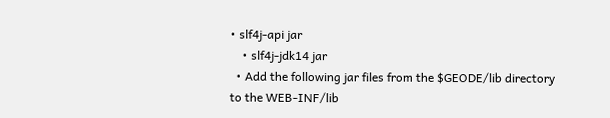• slf4j-api jar
    • slf4j-jdk14 jar
  • Add the following jar files from the $GEODE/lib directory to the WEB-INF/lib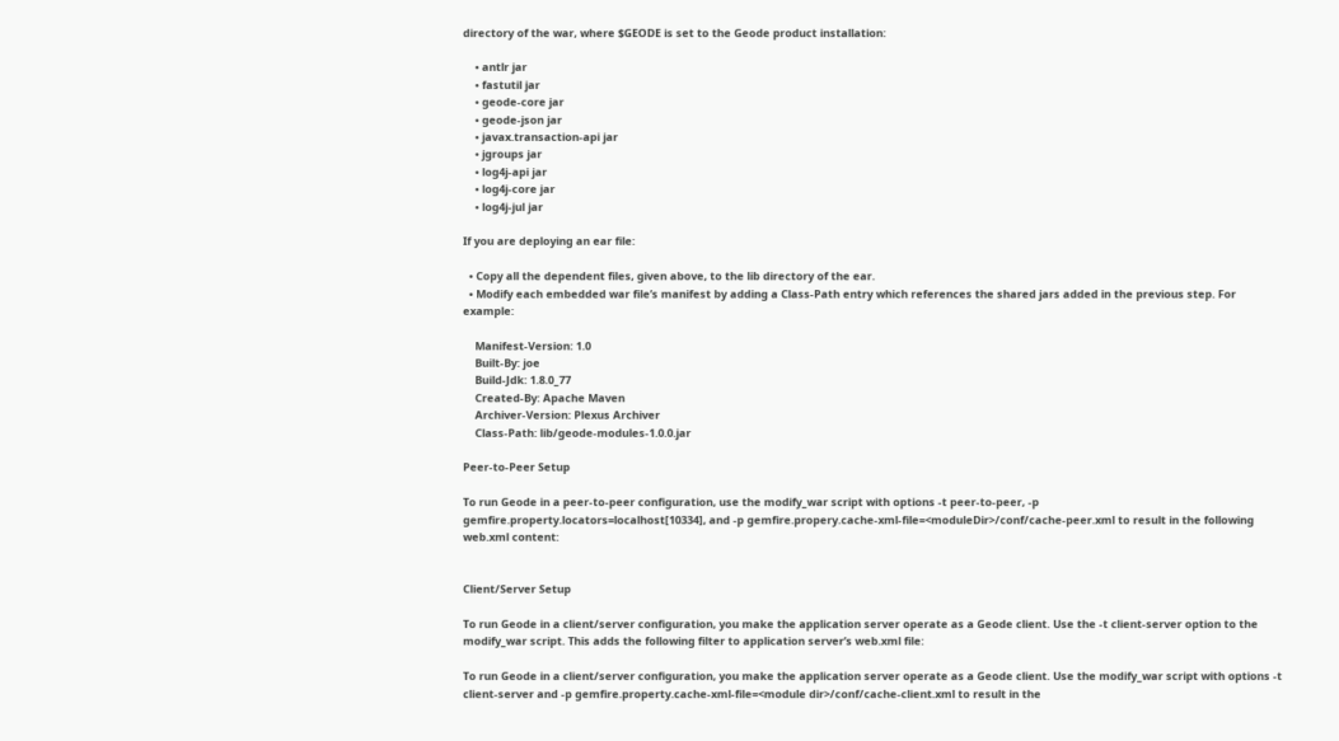directory of the war, where $GEODE is set to the Geode product installation:

    • antlr jar
    • fastutil jar
    • geode-core jar
    • geode-json jar
    • javax.transaction-api jar
    • jgroups jar
    • log4j-api jar
    • log4j-core jar
    • log4j-jul jar

If you are deploying an ear file:

  • Copy all the dependent files, given above, to the lib directory of the ear.
  • Modify each embedded war file’s manifest by adding a Class-Path entry which references the shared jars added in the previous step. For example:

    Manifest-Version: 1.0
    Built-By: joe
    Build-Jdk: 1.8.0_77
    Created-By: Apache Maven
    Archiver-Version: Plexus Archiver
    Class-Path: lib/geode-modules-1.0.0.jar

Peer-to-Peer Setup

To run Geode in a peer-to-peer configuration, use the modify_war script with options -t peer-to-peer, -p gemfire.property.locators=localhost[10334], and -p gemfire.propery.cache-xml-file=<moduleDir>/conf/cache-peer.xml to result in the following web.xml content:


Client/Server Setup

To run Geode in a client/server configuration, you make the application server operate as a Geode client. Use the -t client-server option to the modify_war script. This adds the following filter to application server’s web.xml file:

To run Geode in a client/server configuration, you make the application server operate as a Geode client. Use the modify_war script with options -t client-server and -p gemfire.property.cache-xml-file=<module dir>/conf/cache-client.xml to result in the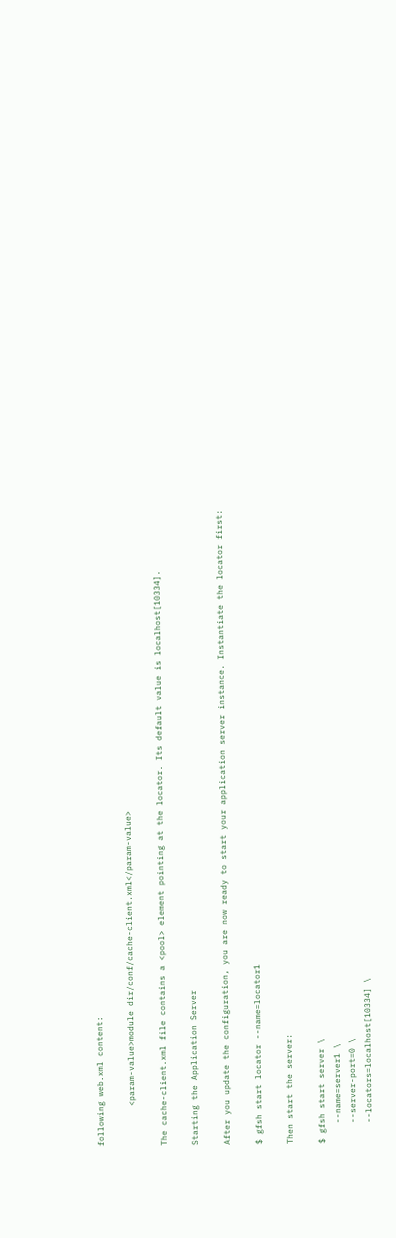following web.xml content:

        <param-value>module dir/conf/cache-client.xml</param-value>

The cache-client.xml file contains a <pool> element pointing at the locator. Its default value is localhost[10334].

Starting the Application Server

After you update the configuration, you are now ready to start your application server instance. Instantiate the locator first:

$ gfsh start locator --name=locator1

Then start the server:

$ gfsh start server \
    --name=server1 \
    --server-port=0 \
    --locators=localhost[10334] \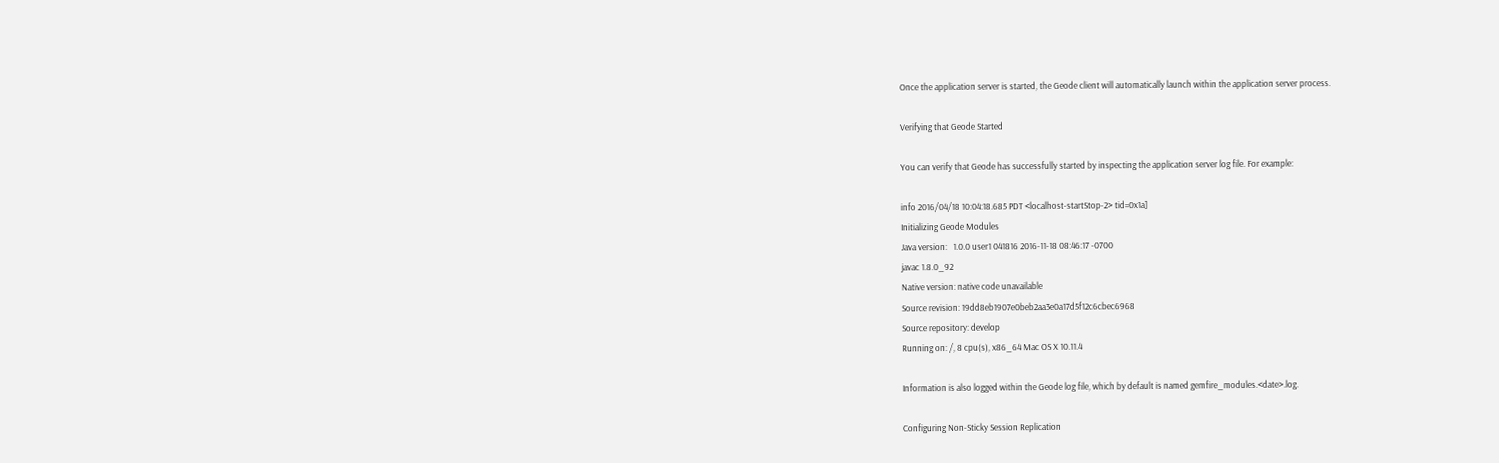Once the application server is started, the Geode client will automatically launch within the application server process.

Verifying that Geode Started

You can verify that Geode has successfully started by inspecting the application server log file. For example:

info 2016/04/18 10:04:18.685 PDT <localhost-startStop-2> tid=0x1a]
Initializing Geode Modules
Java version:   1.0.0 user1 041816 2016-11-18 08:46:17 -0700
javac 1.8.0_92
Native version: native code unavailable
Source revision: 19dd8eb1907e0beb2aa3e0a17d5f12c6cbec6968
Source repository: develop
Running on: /, 8 cpu(s), x86_64 Mac OS X 10.11.4

Information is also logged within the Geode log file, which by default is named gemfire_modules.<date>.log.

Configuring Non-Sticky Session Replication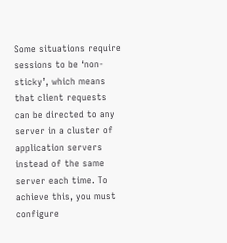Some situations require sessions to be ‘non-sticky’, which means that client requests can be directed to any server in a cluster of application servers instead of the same server each time. To achieve this, you must configure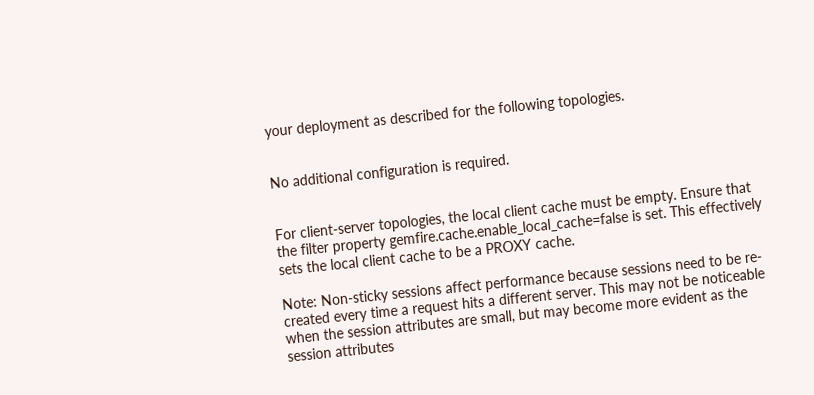your deployment as described for the following topologies.


No additional configuration is required.


For client-server topologies, the local client cache must be empty. Ensure that the filter property gemfire.cache.enable_local_cache=false is set. This effectively sets the local client cache to be a PROXY cache.

Note: Non-sticky sessions affect performance because sessions need to be re-created every time a request hits a different server. This may not be noticeable when the session attributes are small, but may become more evident as the session attributes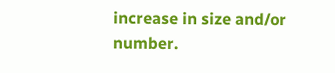increase in size and/or number.